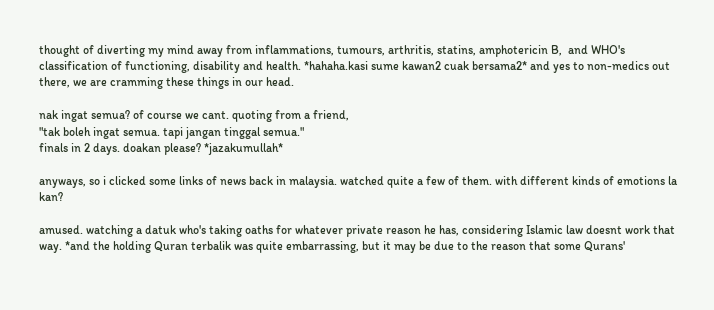thought of diverting my mind away from inflammations, tumours, arthritis, statins, amphotericin B,  and WHO's classification of functioning, disability and health. *hahaha.kasi sume kawan2 cuak bersama2* and yes to non-medics out there, we are cramming these things in our head.

nak ingat semua? of course we cant. quoting from a friend,
"tak boleh ingat semua. tapi jangan tinggal semua."
finals in 2 days. doakan please? *jazakumullah*

anyways, so i clicked some links of news back in malaysia. watched quite a few of them. with different kinds of emotions la kan?

amused. watching a datuk who's taking oaths for whatever private reason he has, considering Islamic law doesnt work that way. *and the holding Quran terbalik was quite embarrassing, but it may be due to the reason that some Qurans'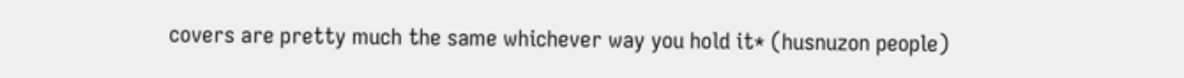covers are pretty much the same whichever way you hold it* (husnuzon people)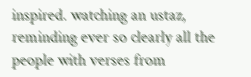inspired. watching an ustaz, reminding ever so clearly all the people with verses from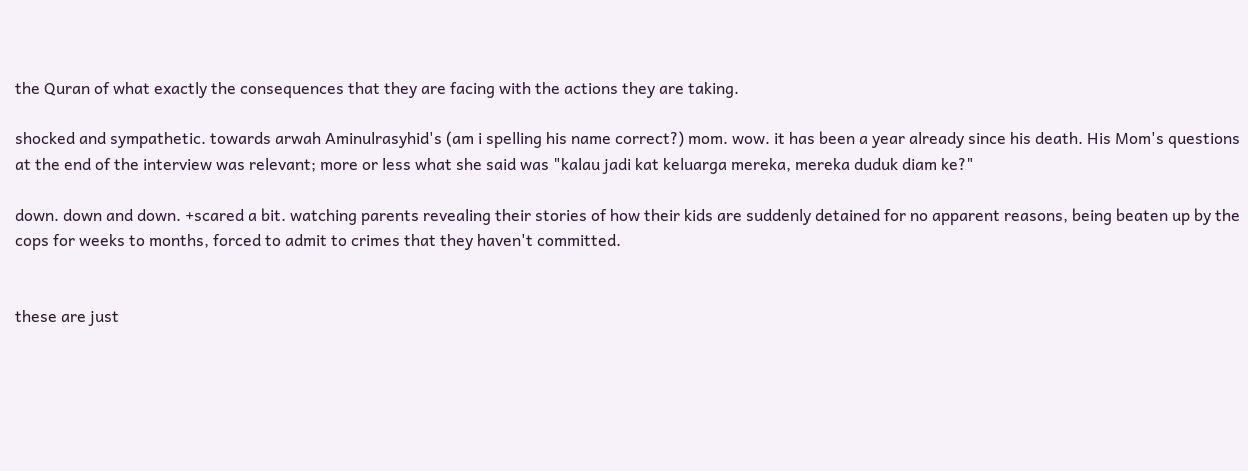the Quran of what exactly the consequences that they are facing with the actions they are taking.

shocked and sympathetic. towards arwah Aminulrasyhid's (am i spelling his name correct?) mom. wow. it has been a year already since his death. His Mom's questions at the end of the interview was relevant; more or less what she said was "kalau jadi kat keluarga mereka, mereka duduk diam ke?"

down. down and down. +scared a bit. watching parents revealing their stories of how their kids are suddenly detained for no apparent reasons, being beaten up by the cops for weeks to months, forced to admit to crimes that they haven't committed.


these are just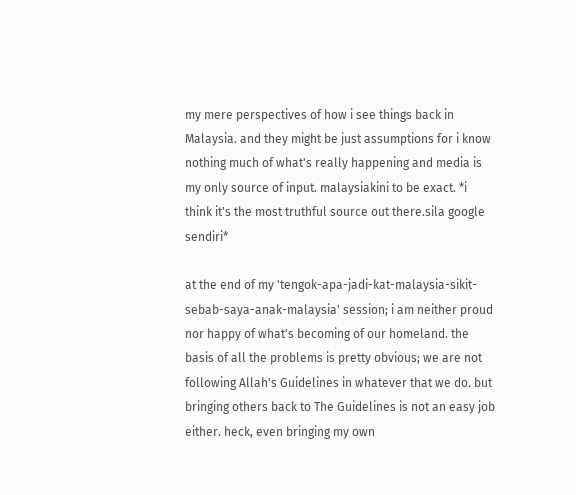my mere perspectives of how i see things back in Malaysia. and they might be just assumptions for i know nothing much of what's really happening and media is my only source of input. malaysiakini to be exact. *i think it's the most truthful source out there.sila google sendiri*

at the end of my 'tengok-apa-jadi-kat-malaysia-sikit-sebab-saya-anak-malaysia' session; i am neither proud nor happy of what's becoming of our homeland. the basis of all the problems is pretty obvious; we are not following Allah's Guidelines in whatever that we do. but bringing others back to The Guidelines is not an easy job either. heck, even bringing my own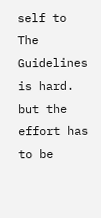self to The Guidelines is hard. but the effort has to be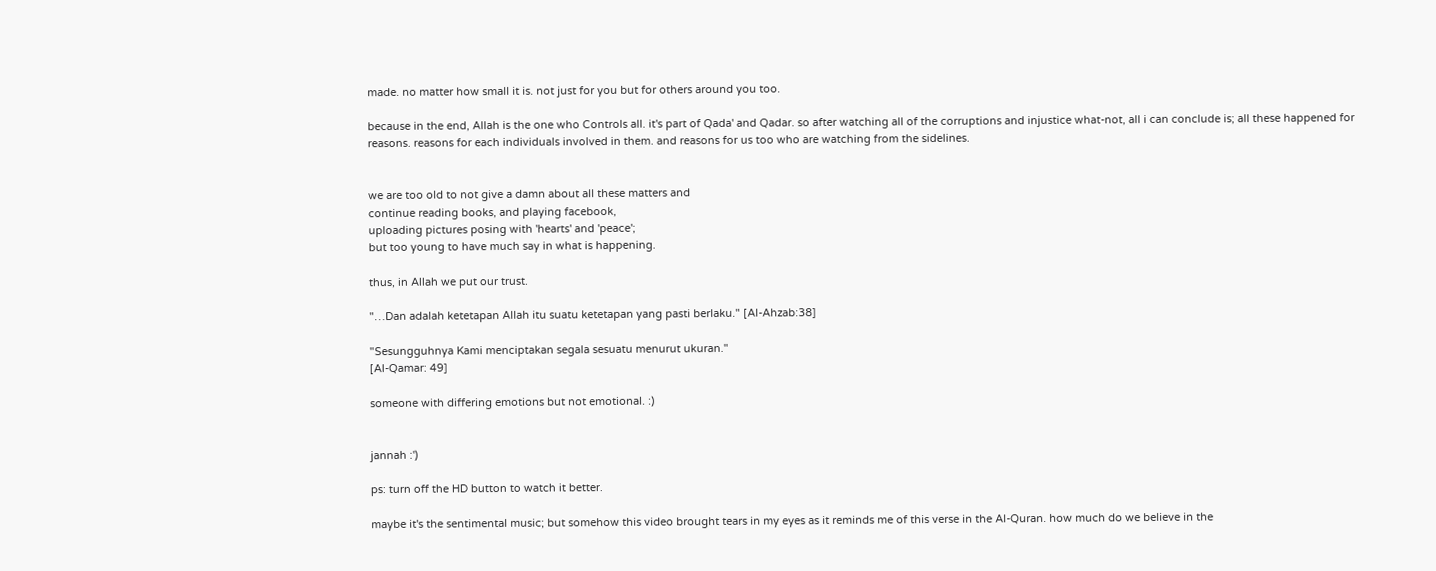made. no matter how small it is. not just for you but for others around you too.

because in the end, Allah is the one who Controls all. it's part of Qada' and Qadar. so after watching all of the corruptions and injustice what-not, all i can conclude is; all these happened for reasons. reasons for each individuals involved in them. and reasons for us too who are watching from the sidelines.


we are too old to not give a damn about all these matters and
continue reading books, and playing facebook,
uploading pictures posing with 'hearts' and 'peace';
but too young to have much say in what is happening.

thus, in Allah we put our trust.

"…Dan adalah ketetapan Allah itu suatu ketetapan yang pasti berlaku." [Al-Ahzab:38]

"Sesungguhnya Kami menciptakan segala sesuatu menurut ukuran."
[Al-Qamar: 49]

someone with differing emotions but not emotional. :)


jannah :')

ps: turn off the HD button to watch it better.

maybe it's the sentimental music; but somehow this video brought tears in my eyes as it reminds me of this verse in the Al-Quran. how much do we believe in the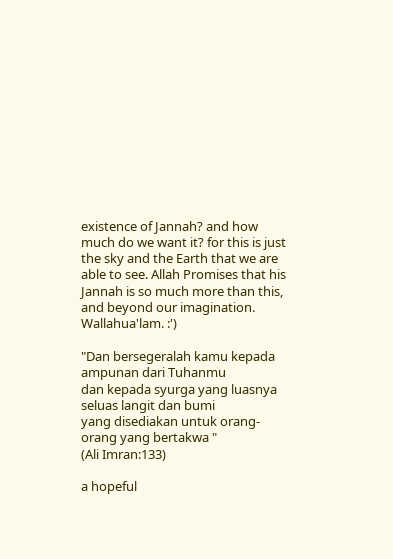existence of Jannah? and how much do we want it? for this is just the sky and the Earth that we are able to see. Allah Promises that his Jannah is so much more than this, and beyond our imagination. Wallahua'lam. :')

"Dan bersegeralah kamu kepada ampunan dari Tuhanmu
dan kepada syurga yang luasnya seluas langit dan bumi
yang disediakan untuk orang-orang yang bertakwa "
(Ali Imran:133)

a hopeful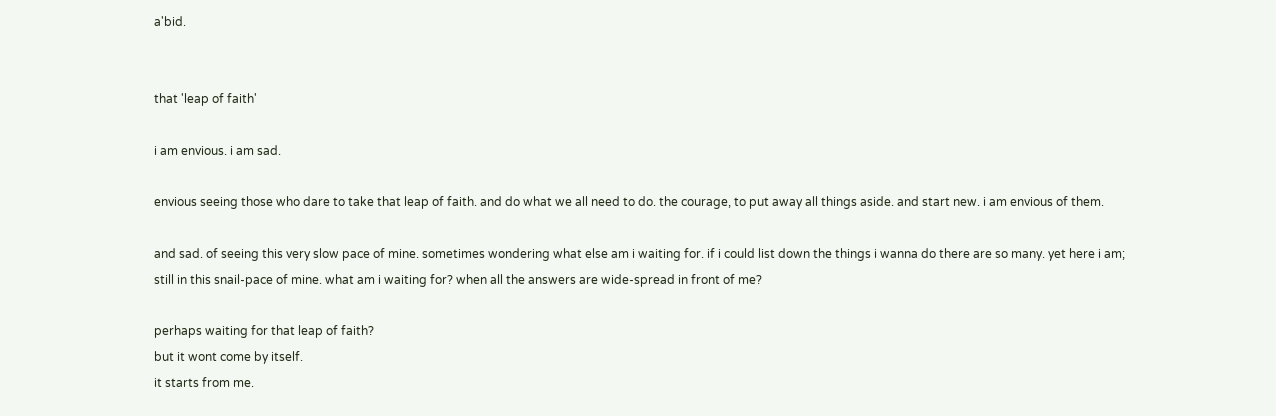a'bid.


that 'leap of faith'

i am envious. i am sad.

envious seeing those who dare to take that leap of faith. and do what we all need to do. the courage, to put away all things aside. and start new. i am envious of them.

and sad. of seeing this very slow pace of mine. sometimes wondering what else am i waiting for. if i could list down the things i wanna do there are so many. yet here i am; still in this snail-pace of mine. what am i waiting for? when all the answers are wide-spread in front of me?

perhaps waiting for that leap of faith?
but it wont come by itself.
it starts from me.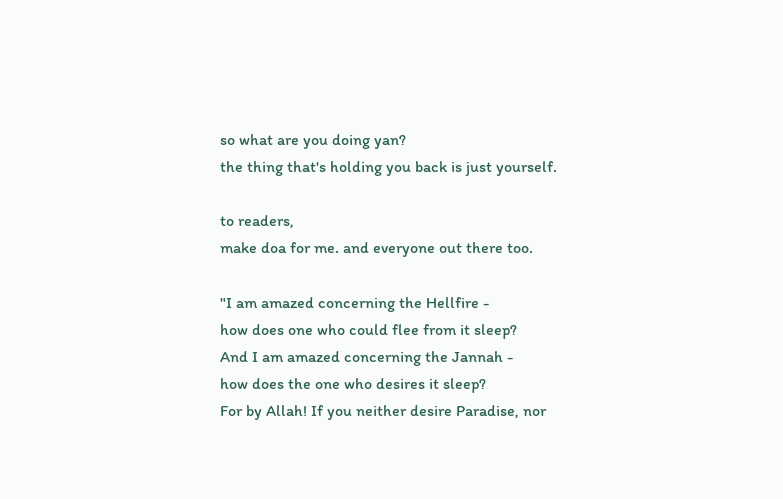so what are you doing yan?
the thing that's holding you back is just yourself.

to readers,
make doa for me. and everyone out there too.

"I am amazed concerning the Hellfire -
how does one who could flee from it sleep?
And I am amazed concerning the Jannah -
how does the one who desires it sleep?
For by Allah! If you neither desire Paradise, nor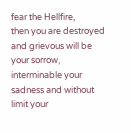fear the Hellfire,
then you are destroyed and grievous will be your sorrow,
interminable your sadness and without limit your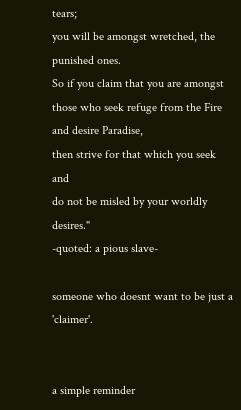tears;
you will be amongst wretched, the punished ones.
So if you claim that you are amongst those who seek refuge from the Fire and desire Paradise,
then strive for that which you seek and
do not be misled by your worldly desires."
-quoted: a pious slave-

someone who doesnt want to be just a 'claimer'.


a simple reminder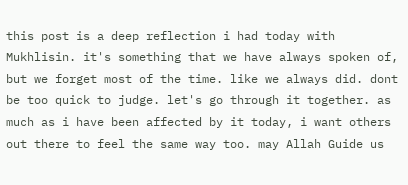this post is a deep reflection i had today with Mukhlisin. it's something that we have always spoken of, but we forget most of the time. like we always did. dont be too quick to judge. let's go through it together. as much as i have been affected by it today, i want others out there to feel the same way too. may Allah Guide us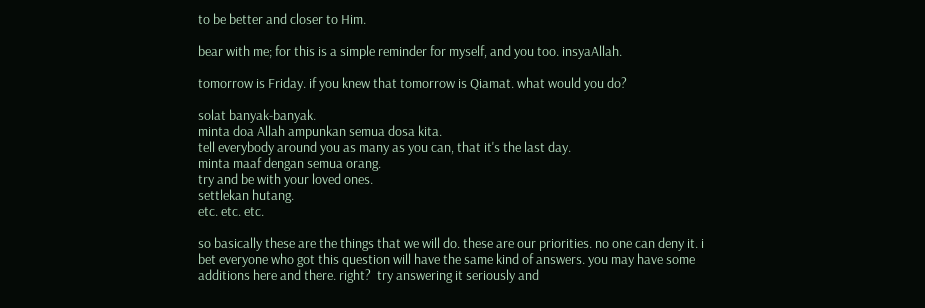to be better and closer to Him.

bear with me; for this is a simple reminder for myself, and you too. insyaAllah.

tomorrow is Friday. if you knew that tomorrow is Qiamat. what would you do?

solat banyak-banyak.
minta doa Allah ampunkan semua dosa kita.
tell everybody around you as many as you can, that it's the last day.
minta maaf dengan semua orang.
try and be with your loved ones.
settlekan hutang.
etc. etc. etc.

so basically these are the things that we will do. these are our priorities. no one can deny it. i bet everyone who got this question will have the same kind of answers. you may have some additions here and there. right?  try answering it seriously and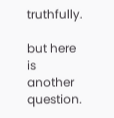truthfully.

but here is another question.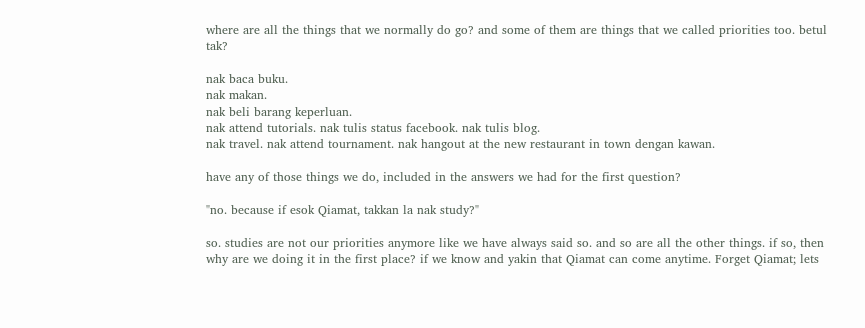where are all the things that we normally do go? and some of them are things that we called priorities too. betul tak?

nak baca buku.
nak makan.
nak beli barang keperluan.
nak attend tutorials. nak tulis status facebook. nak tulis blog.
nak travel. nak attend tournament. nak hangout at the new restaurant in town dengan kawan.

have any of those things we do, included in the answers we had for the first question?

"no. because if esok Qiamat, takkan la nak study?"

so. studies are not our priorities anymore like we have always said so. and so are all the other things. if so, then why are we doing it in the first place? if we know and yakin that Qiamat can come anytime. Forget Qiamat; lets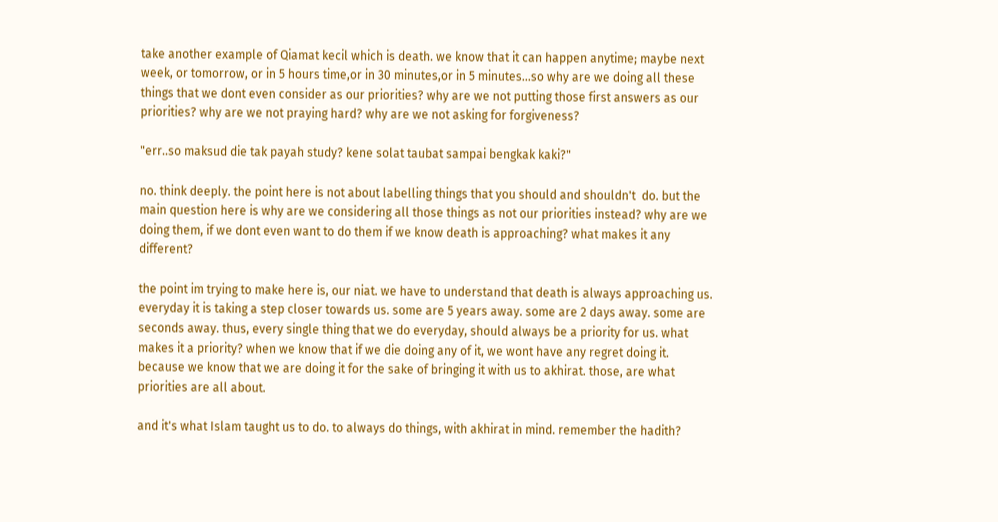take another example of Qiamat kecil which is death. we know that it can happen anytime; maybe next week, or tomorrow, or in 5 hours time,or in 30 minutes,or in 5 minutes...so why are we doing all these things that we dont even consider as our priorities? why are we not putting those first answers as our priorities? why are we not praying hard? why are we not asking for forgiveness?

"err..so maksud die tak payah study? kene solat taubat sampai bengkak kaki?"

no. think deeply. the point here is not about labelling things that you should and shouldn't  do. but the main question here is why are we considering all those things as not our priorities instead? why are we doing them, if we dont even want to do them if we know death is approaching? what makes it any different?

the point im trying to make here is, our niat. we have to understand that death is always approaching us. everyday it is taking a step closer towards us. some are 5 years away. some are 2 days away. some are seconds away. thus, every single thing that we do everyday, should always be a priority for us. what makes it a priority? when we know that if we die doing any of it, we wont have any regret doing it. because we know that we are doing it for the sake of bringing it with us to akhirat. those, are what priorities are all about.

and it's what Islam taught us to do. to always do things, with akhirat in mind. remember the hadith?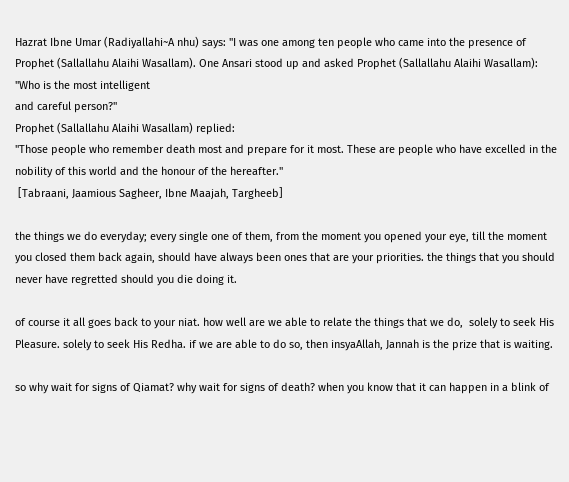Hazrat Ibne Umar (Radiyallahi~A nhu) says: "I was one among ten people who came into the presence of Prophet (Sallallahu Alaihi Wasallam). One Ansari stood up and asked Prophet (Sallallahu Alaihi Wasallam):
"Who is the most intelligent
and careful person?"
Prophet (Sallallahu Alaihi Wasallam) replied:
"Those people who remember death most and prepare for it most. These are people who have excelled in the nobility of this world and the honour of the hereafter."
 [Tabraani, Jaamious Sagheer, Ibne Maajah, Targheeb]

the things we do everyday; every single one of them, from the moment you opened your eye, till the moment you closed them back again, should have always been ones that are your priorities. the things that you should never have regretted should you die doing it.

of course it all goes back to your niat. how well are we able to relate the things that we do,  solely to seek His Pleasure. solely to seek His Redha. if we are able to do so, then insyaAllah, Jannah is the prize that is waiting.

so why wait for signs of Qiamat? why wait for signs of death? when you know that it can happen in a blink of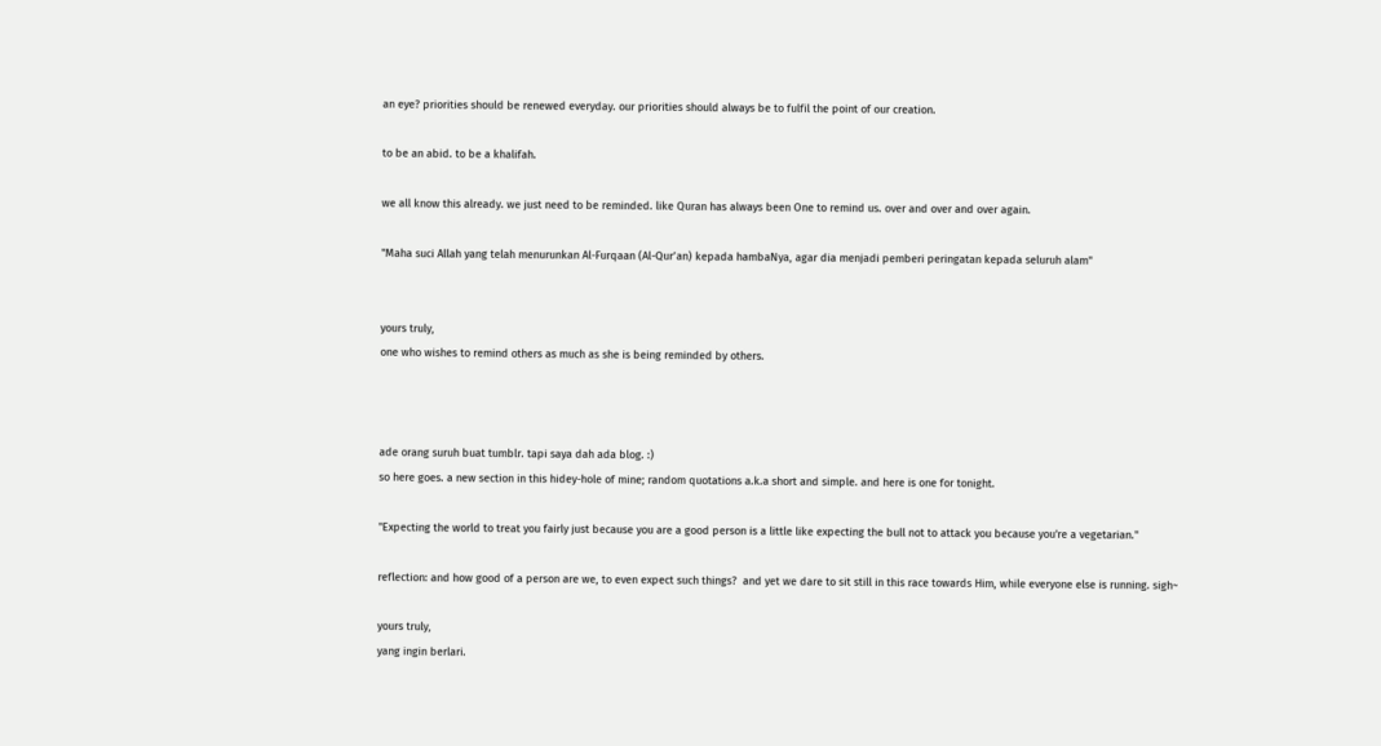an eye? priorities should be renewed everyday. our priorities should always be to fulfil the point of our creation.

to be an abid. to be a khalifah.

we all know this already. we just need to be reminded. like Quran has always been One to remind us. over and over and over again.

"Maha suci Allah yang telah menurunkan Al-Furqaan (Al-Qur’an) kepada hambaNya, agar dia menjadi pemberi peringatan kepada seluruh alam"


yours truly,
one who wishes to remind others as much as she is being reminded by others.



ade orang suruh buat tumblr. tapi saya dah ada blog. :)
so here goes. a new section in this hidey-hole of mine; random quotations a.k.a short and simple. and here is one for tonight.

"Expecting the world to treat you fairly just because you are a good person is a little like expecting the bull not to attack you because you're a vegetarian."

reflection: and how good of a person are we, to even expect such things?  and yet we dare to sit still in this race towards Him, while everyone else is running. sigh~

yours truly,
yang ingin berlari.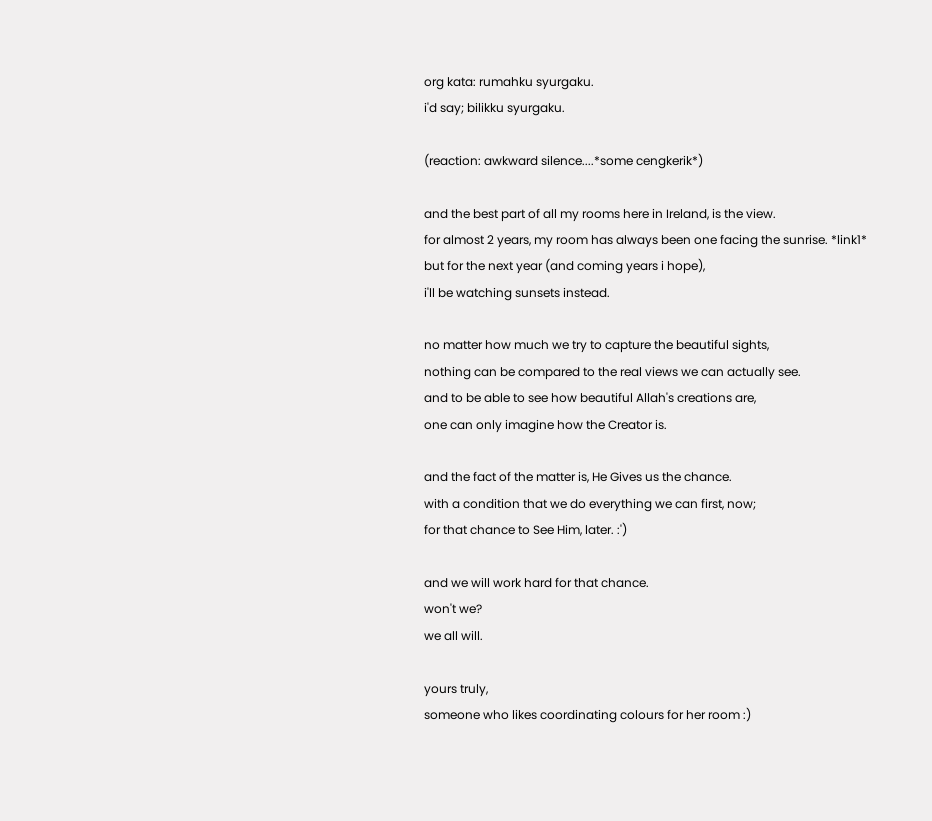org kata: rumahku syurgaku.
i'd say; bilikku syurgaku.

(reaction: awkward silence....*some cengkerik*)

and the best part of all my rooms here in Ireland, is the view.
for almost 2 years, my room has always been one facing the sunrise. *link1*
but for the next year (and coming years i hope),
i'll be watching sunsets instead.

no matter how much we try to capture the beautiful sights,
nothing can be compared to the real views we can actually see.
and to be able to see how beautiful Allah's creations are,
one can only imagine how the Creator is.

and the fact of the matter is, He Gives us the chance.
with a condition that we do everything we can first, now;
for that chance to See Him, later. :')

and we will work hard for that chance.
won't we?
we all will.

yours truly,
someone who likes coordinating colours for her room :)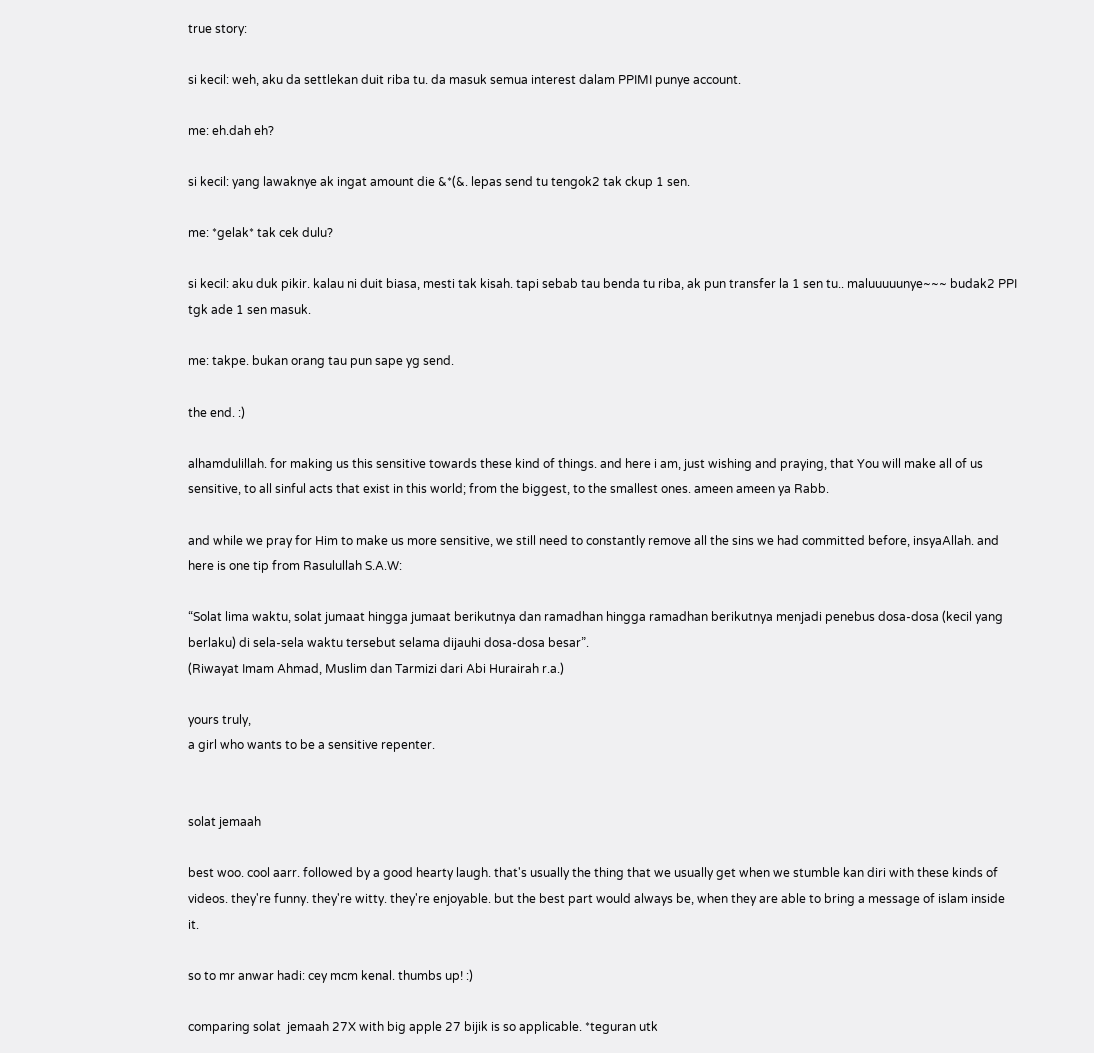true story:

si kecil: weh, aku da settlekan duit riba tu. da masuk semua interest dalam PPIMI punye account.

me: eh.dah eh?

si kecil: yang lawaknye ak ingat amount die &*(&. lepas send tu tengok2 tak ckup 1 sen.

me: *gelak* tak cek dulu?

si kecil: aku duk pikir. kalau ni duit biasa, mesti tak kisah. tapi sebab tau benda tu riba, ak pun transfer la 1 sen tu.. maluuuuunye~~~ budak2 PPI tgk ade 1 sen masuk.

me: takpe. bukan orang tau pun sape yg send.

the end. :)

alhamdulillah. for making us this sensitive towards these kind of things. and here i am, just wishing and praying, that You will make all of us sensitive, to all sinful acts that exist in this world; from the biggest, to the smallest ones. ameen ameen ya Rabb.

and while we pray for Him to make us more sensitive, we still need to constantly remove all the sins we had committed before, insyaAllah. and here is one tip from Rasulullah S.A.W:

“Solat lima waktu, solat jumaat hingga jumaat berikutnya dan ramadhan hingga ramadhan berikutnya menjadi penebus dosa-dosa (kecil yang berlaku) di sela-sela waktu tersebut selama dijauhi dosa-dosa besar”.
(Riwayat Imam Ahmad, Muslim dan Tarmizi dari Abi Hurairah r.a.)

yours truly,
a girl who wants to be a sensitive repenter.


solat jemaah

best woo. cool aarr. followed by a good hearty laugh. that's usually the thing that we usually get when we stumble kan diri with these kinds of videos. they're funny. they're witty. they're enjoyable. but the best part would always be, when they are able to bring a message of islam inside it.

so to mr anwar hadi: cey mcm kenal. thumbs up! :)

comparing solat  jemaah 27X with big apple 27 bijik is so applicable. *teguran utk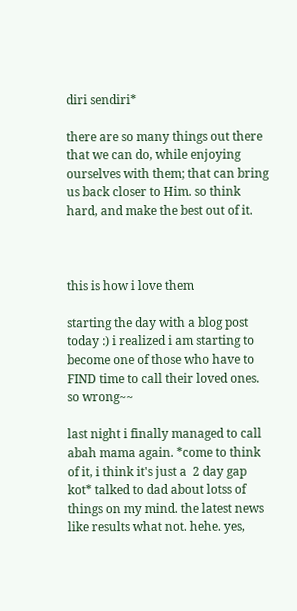diri sendiri*

there are so many things out there that we can do, while enjoying ourselves with them; that can bring us back closer to Him. so think hard, and make the best out of it.



this is how i love them

starting the day with a blog post today :) i realized i am starting to become one of those who have to FIND time to call their loved ones. so wrong~~

last night i finally managed to call abah mama again. *come to think of it, i think it's just a  2 day gap kot* talked to dad about lotss of things on my mind. the latest news like results what not. hehe. yes,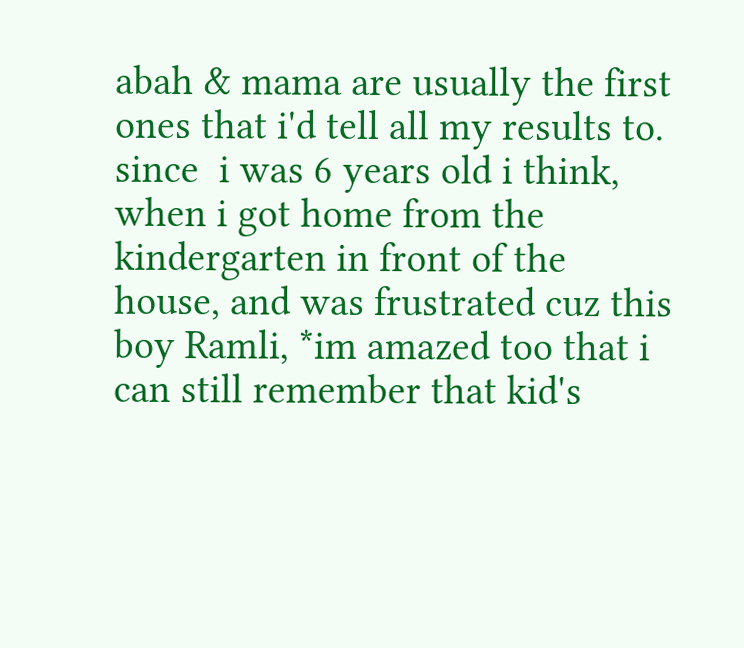abah & mama are usually the first ones that i'd tell all my results to. since  i was 6 years old i think, when i got home from the kindergarten in front of the house, and was frustrated cuz this boy Ramli, *im amazed too that i can still remember that kid's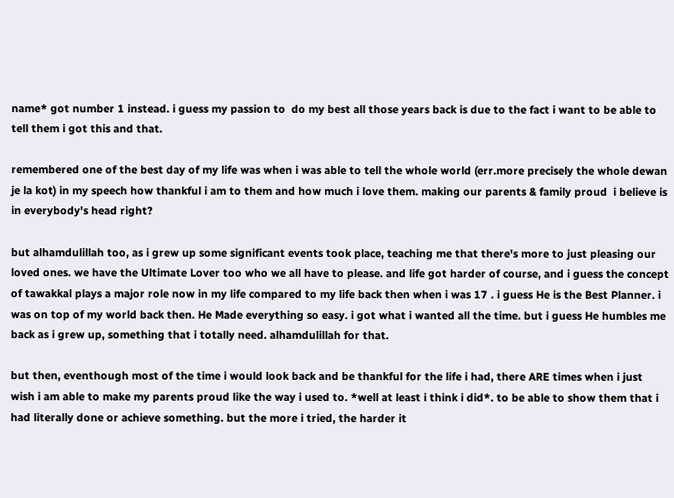name* got number 1 instead. i guess my passion to  do my best all those years back is due to the fact i want to be able to tell them i got this and that.

remembered one of the best day of my life was when i was able to tell the whole world (err.more precisely the whole dewan je la kot) in my speech how thankful i am to them and how much i love them. making our parents & family proud  i believe is in everybody's head right?

but alhamdulillah too, as i grew up some significant events took place, teaching me that there's more to just pleasing our loved ones. we have the Ultimate Lover too who we all have to please. and life got harder of course, and i guess the concept of tawakkal plays a major role now in my life compared to my life back then when i was 17 . i guess He is the Best Planner. i was on top of my world back then. He Made everything so easy. i got what i wanted all the time. but i guess He humbles me back as i grew up, something that i totally need. alhamdulillah for that.

but then, eventhough most of the time i would look back and be thankful for the life i had, there ARE times when i just wish i am able to make my parents proud like the way i used to. *well at least i think i did*. to be able to show them that i had literally done or achieve something. but the more i tried, the harder it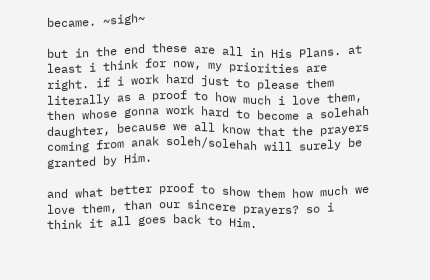became. ~sigh~

but in the end these are all in His Plans. at least i think for now, my priorities are right. if i work hard just to please them literally as a proof to how much i love them, then whose gonna work hard to become a solehah daughter, because we all know that the prayers coming from anak soleh/solehah will surely be granted by Him.

and what better proof to show them how much we love them, than our sincere prayers? so i think it all goes back to Him.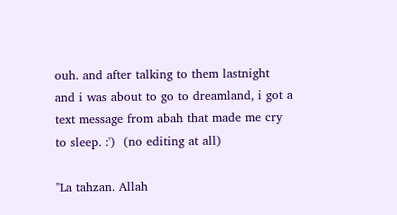ouh. and after talking to them lastnight and i was about to go to dreamland, i got a text message from abah that made me cry to sleep. :')  (no editing at all)

"La tahzan. Allah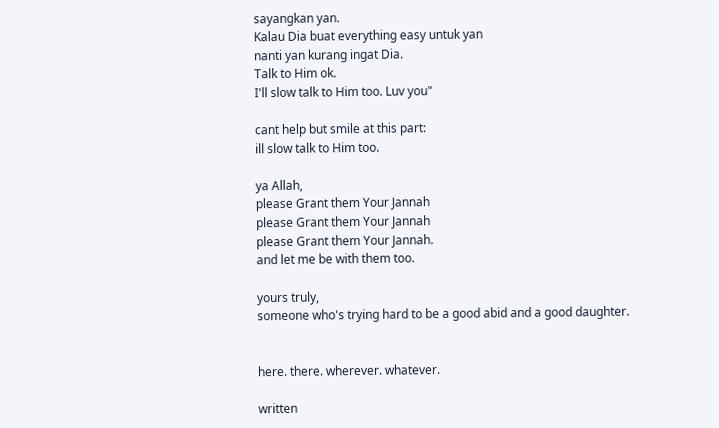sayangkan yan.
Kalau Dia buat everything easy untuk yan
nanti yan kurang ingat Dia.
Talk to Him ok.
I'll slow talk to Him too. Luv you"

cant help but smile at this part:
ill slow talk to Him too.

ya Allah,
please Grant them Your Jannah
please Grant them Your Jannah
please Grant them Your Jannah.
and let me be with them too.

yours truly,
someone who's trying hard to be a good abid and a good daughter.


here. there. wherever. whatever.

written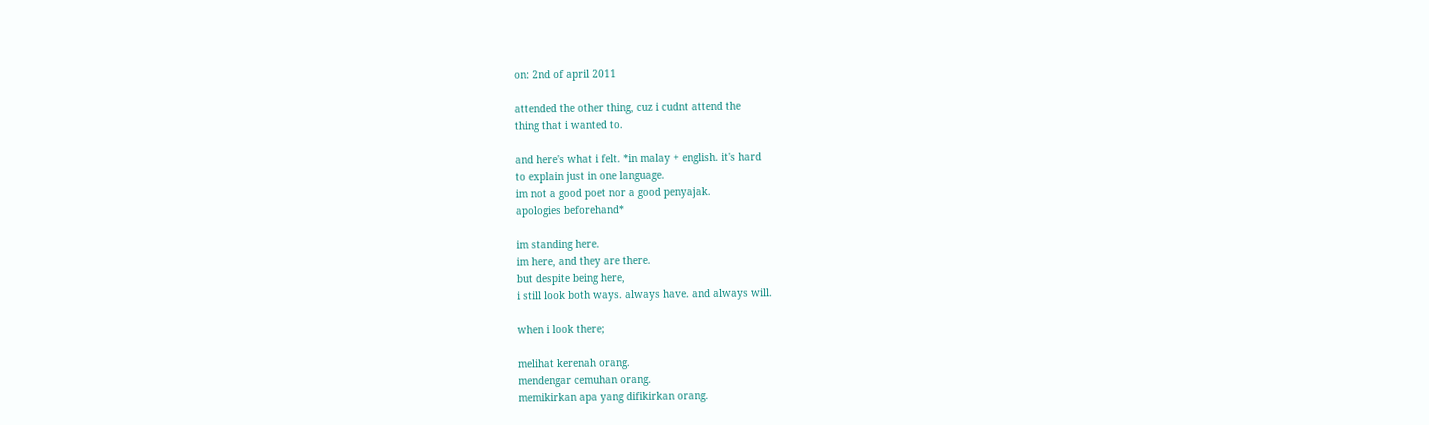on: 2nd of april 2011

attended the other thing, cuz i cudnt attend the
thing that i wanted to.

and here's what i felt. *in malay + english. it's hard
to explain just in one language.
im not a good poet nor a good penyajak.
apologies beforehand*

im standing here.
im here, and they are there.
but despite being here,
i still look both ways. always have. and always will.

when i look there;

melihat kerenah orang.
mendengar cemuhan orang.
memikirkan apa yang difikirkan orang.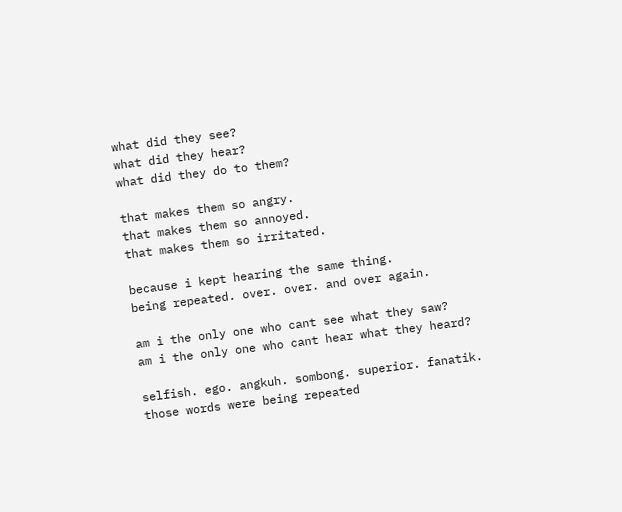what did they see?
what did they hear?
what did they do to them?

that makes them so angry.
that makes them so annoyed.
that makes them so irritated.

because i kept hearing the same thing.
being repeated. over. over. and over again.

am i the only one who cant see what they saw?
am i the only one who cant hear what they heard?

selfish. ego. angkuh. sombong. superior. fanatik.
those words were being repeated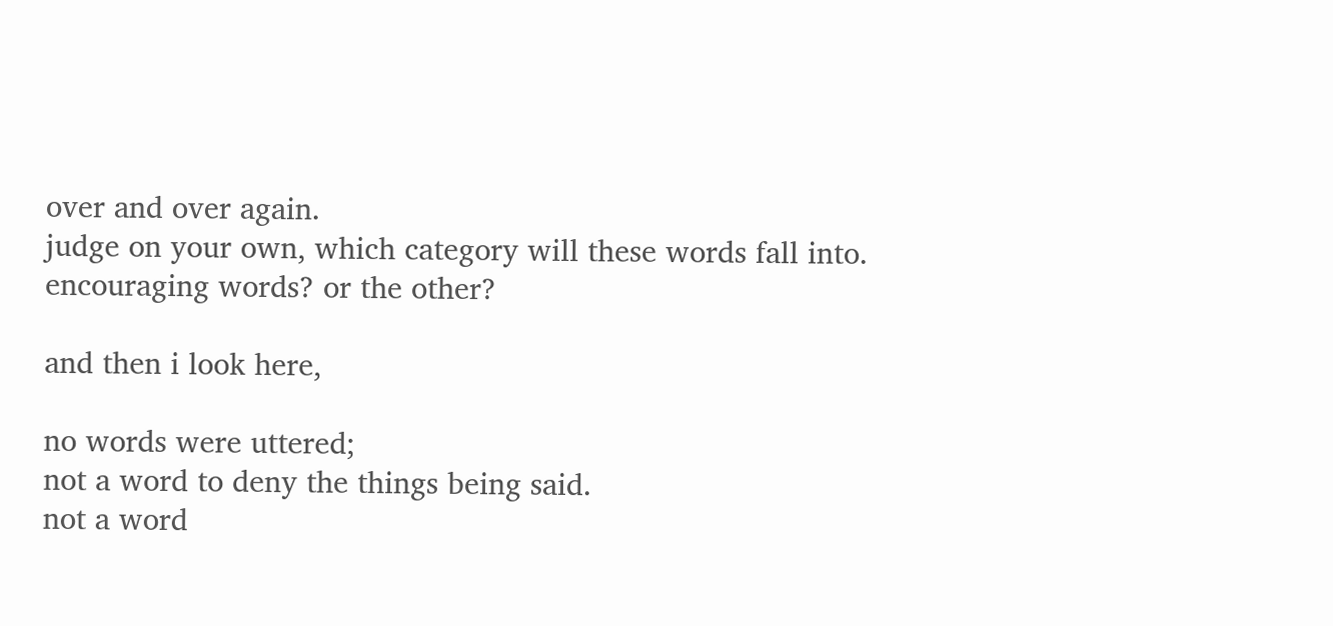over and over again.
judge on your own, which category will these words fall into.
encouraging words? or the other?

and then i look here,

no words were uttered;
not a word to deny the things being said.
not a word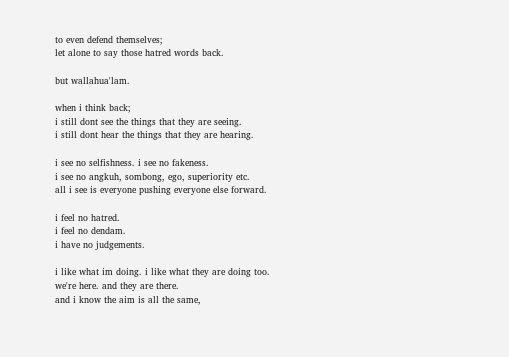to even defend themselves;
let alone to say those hatred words back.

but wallahua'lam.

when i think back;
i still dont see the things that they are seeing.
i still dont hear the things that they are hearing.

i see no selfishness. i see no fakeness.
i see no angkuh, sombong, ego, superiority etc.
all i see is everyone pushing everyone else forward.

i feel no hatred.
i feel no dendam.
i have no judgements.

i like what im doing. i like what they are doing too.
we're here. and they are there.
and i know the aim is all the same,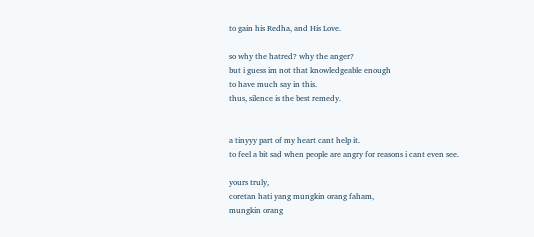to gain his Redha, and His Love.

so why the hatred? why the anger?
but i guess im not that knowledgeable enough
to have much say in this.
thus, silence is the best remedy.


a tinyyy part of my heart cant help it.
to feel a bit sad when people are angry for reasons i cant even see.

yours truly,
coretan hati yang mungkin orang faham,
mungkin orang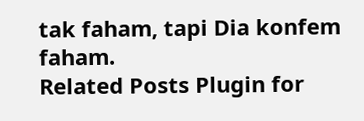tak faham, tapi Dia konfem faham.
Related Posts Plugin for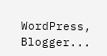WordPress, Blogger...